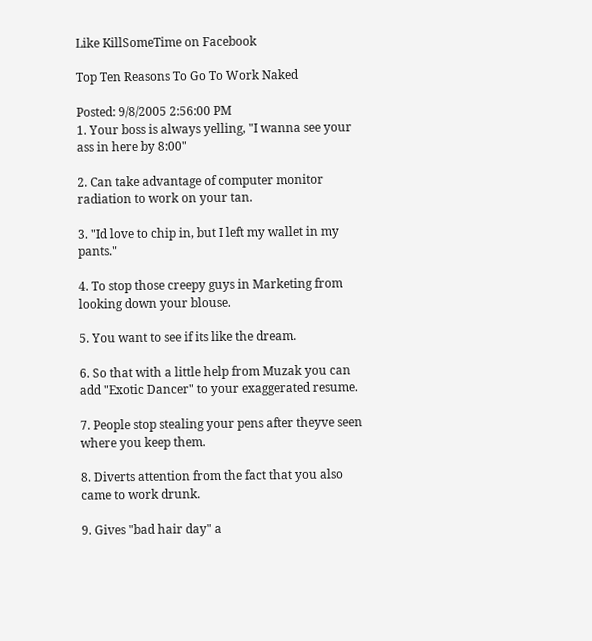Like KillSomeTime on Facebook

Top Ten Reasons To Go To Work Naked

Posted: 9/8/2005 2:56:00 PM
1. Your boss is always yelling, "I wanna see your ass in here by 8:00"

2. Can take advantage of computer monitor radiation to work on your tan.

3. "Id love to chip in, but I left my wallet in my pants."

4. To stop those creepy guys in Marketing from looking down your blouse.

5. You want to see if its like the dream.

6. So that with a little help from Muzak you can add "Exotic Dancer" to your exaggerated resume.

7. People stop stealing your pens after theyve seen where you keep them.

8. Diverts attention from the fact that you also came to work drunk.

9. Gives "bad hair day" a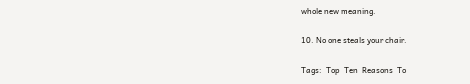whole new meaning.

10. No one steals your chair.

Tags:  Top  Ten  Reasons  To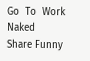Go  To  Work  Naked
Share Funny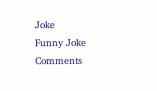Joke
Funny Joke Comments